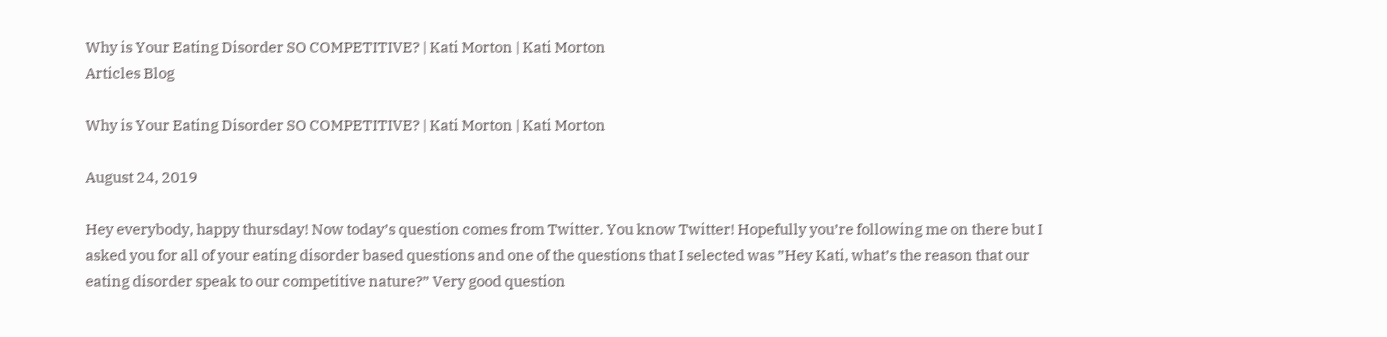Why is Your Eating Disorder SO COMPETITIVE? | Kati Morton | Kati Morton
Articles Blog

Why is Your Eating Disorder SO COMPETITIVE? | Kati Morton | Kati Morton

August 24, 2019

Hey everybody, happy thursday! Now today’s question comes from Twitter. You know Twitter! Hopefully you’re following me on there but I asked you for all of your eating disorder based questions and one of the questions that I selected was ”Hey Kati, what’s the reason that our eating disorder speak to our competitive nature?” Very good question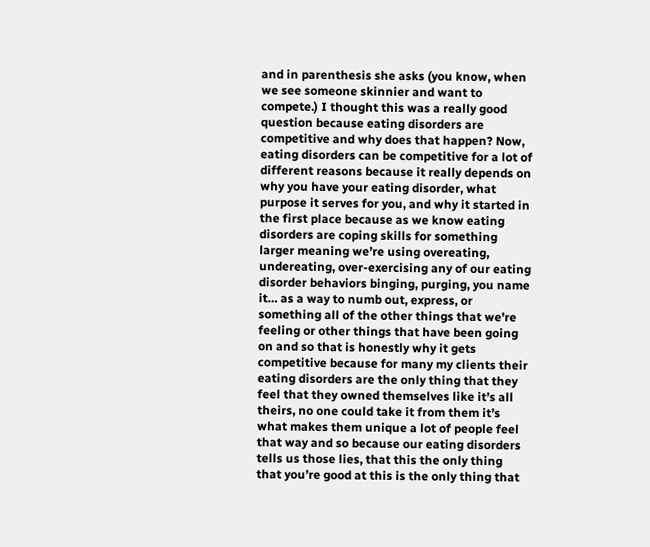and in parenthesis she asks (you know, when we see someone skinnier and want to compete.) I thought this was a really good question because eating disorders are competitive and why does that happen? Now, eating disorders can be competitive for a lot of different reasons because it really depends on why you have your eating disorder, what purpose it serves for you, and why it started in the first place because as we know eating disorders are coping skills for something larger meaning we’re using overeating, undereating, over-exercising any of our eating disorder behaviors binging, purging, you name it… as a way to numb out, express, or something all of the other things that we’re feeling or other things that have been going on and so that is honestly why it gets competitive because for many my clients their eating disorders are the only thing that they feel that they owned themselves like it’s all theirs, no one could take it from them it’s what makes them unique a lot of people feel that way and so because our eating disorders tells us those lies, that this the only thing that you’re good at this is the only thing that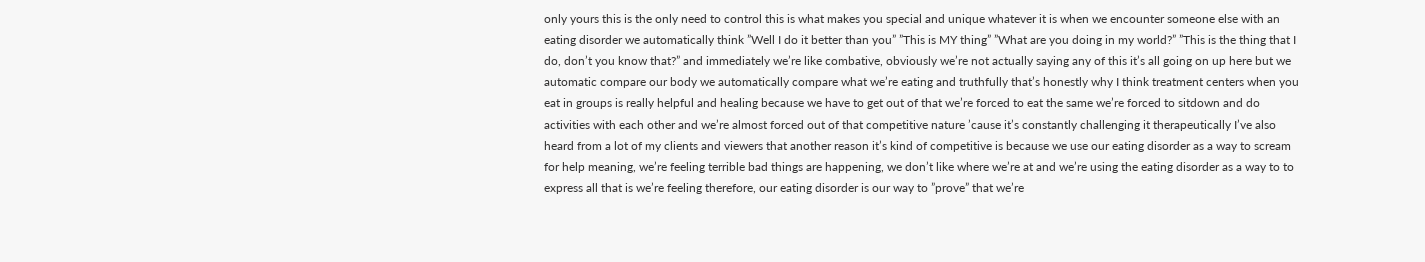only yours this is the only need to control this is what makes you special and unique whatever it is when we encounter someone else with an eating disorder we automatically think ”Well I do it better than you” ”This is MY thing” ”What are you doing in my world?” ”This is the thing that I do, don’t you know that?” and immediately we’re like combative, obviously we’re not actually saying any of this it’s all going on up here but we automatic compare our body we automatically compare what we’re eating and truthfully that’s honestly why I think treatment centers when you eat in groups is really helpful and healing because we have to get out of that we’re forced to eat the same we’re forced to sitdown and do activities with each other and we’re almost forced out of that competitive nature ’cause it’s constantly challenging it therapeutically I’ve also heard from a lot of my clients and viewers that another reason it’s kind of competitive is because we use our eating disorder as a way to scream for help meaning, we’re feeling terrible bad things are happening, we don’t like where we’re at and we’re using the eating disorder as a way to to express all that is we’re feeling therefore, our eating disorder is our way to ”prove” that we’re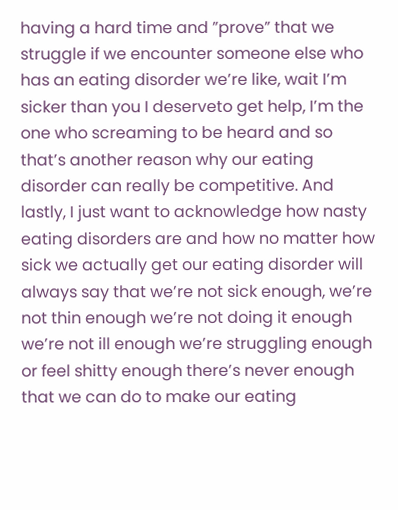having a hard time and ”prove” that we struggle if we encounter someone else who has an eating disorder we’re like, wait I’m sicker than you I deserveto get help, I’m the one who screaming to be heard and so that’s another reason why our eating disorder can really be competitive. And lastly, I just want to acknowledge how nasty eating disorders are and how no matter how sick we actually get our eating disorder will always say that we’re not sick enough, we’re not thin enough we’re not doing it enough we’re not ill enough we’re struggling enough or feel shitty enough there’s never enough that we can do to make our eating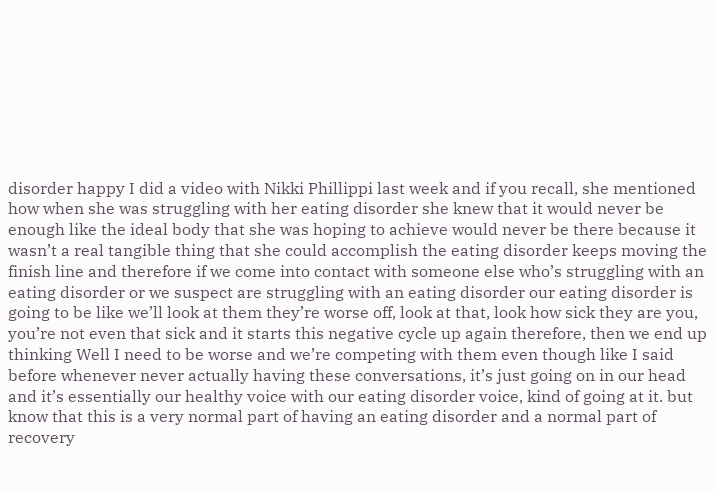disorder happy I did a video with Nikki Phillippi last week and if you recall, she mentioned how when she was struggling with her eating disorder she knew that it would never be enough like the ideal body that she was hoping to achieve would never be there because it wasn’t a real tangible thing that she could accomplish the eating disorder keeps moving the finish line and therefore if we come into contact with someone else who’s struggling with an eating disorder or we suspect are struggling with an eating disorder our eating disorder is going to be like we’ll look at them they’re worse off, look at that, look how sick they are you, you’re not even that sick and it starts this negative cycle up again therefore, then we end up thinking Well I need to be worse and we’re competing with them even though like I said before whenever never actually having these conversations, it’s just going on in our head and it’s essentially our healthy voice with our eating disorder voice, kind of going at it. but know that this is a very normal part of having an eating disorder and a normal part of recovery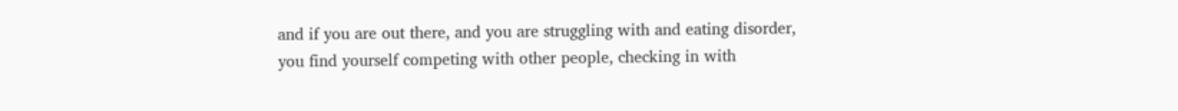and if you are out there, and you are struggling with and eating disorder, you find yourself competing with other people, checking in with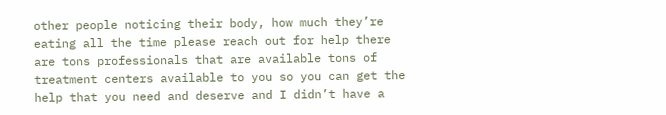other people noticing their body, how much they’re eating all the time please reach out for help there are tons professionals that are available tons of treatment centers available to you so you can get the help that you need and deserve and I didn’t have a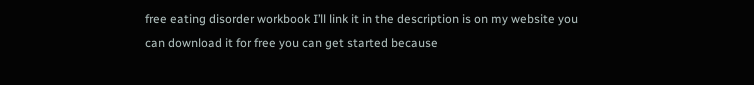free eating disorder workbook I’ll link it in the description is on my website you can download it for free you can get started because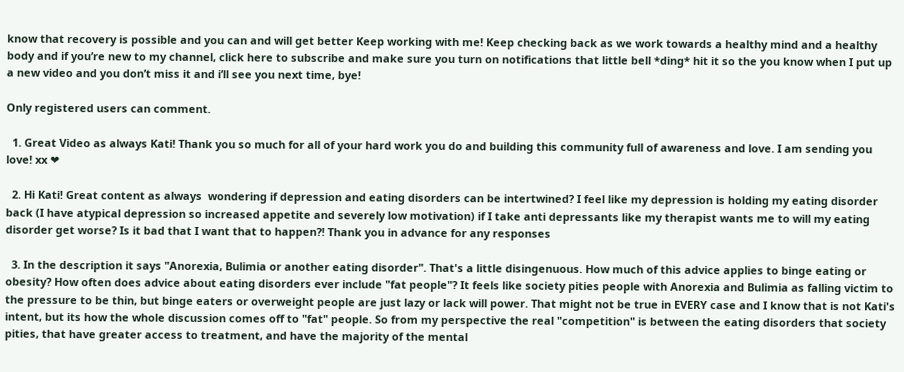know that recovery is possible and you can and will get better Keep working with me! Keep checking back as we work towards a healthy mind and a healthy body and if you’re new to my channel, click here to subscribe and make sure you turn on notifications that little bell *ding* hit it so the you know when I put up a new video and you don’t miss it and i’ll see you next time, bye!

Only registered users can comment.

  1. Great Video as always Kati! Thank you so much for all of your hard work you do and building this community full of awareness and love. I am sending you love! xx ❤

  2. Hi Kati! Great content as always  wondering if depression and eating disorders can be intertwined? I feel like my depression is holding my eating disorder back (I have atypical depression so increased appetite and severely low motivation) if I take anti depressants like my therapist wants me to will my eating disorder get worse? Is it bad that I want that to happen?! Thank you in advance for any responses

  3. In the description it says "Anorexia, Bulimia or another eating disorder". That's a little disingenuous. How much of this advice applies to binge eating or obesity? How often does advice about eating disorders ever include "fat people"? It feels like society pities people with Anorexia and Bulimia as falling victim to the pressure to be thin, but binge eaters or overweight people are just lazy or lack will power. That might not be true in EVERY case and I know that is not Kati's intent, but its how the whole discussion comes off to "fat" people. So from my perspective the real "competition" is between the eating disorders that society pities, that have greater access to treatment, and have the majority of the mental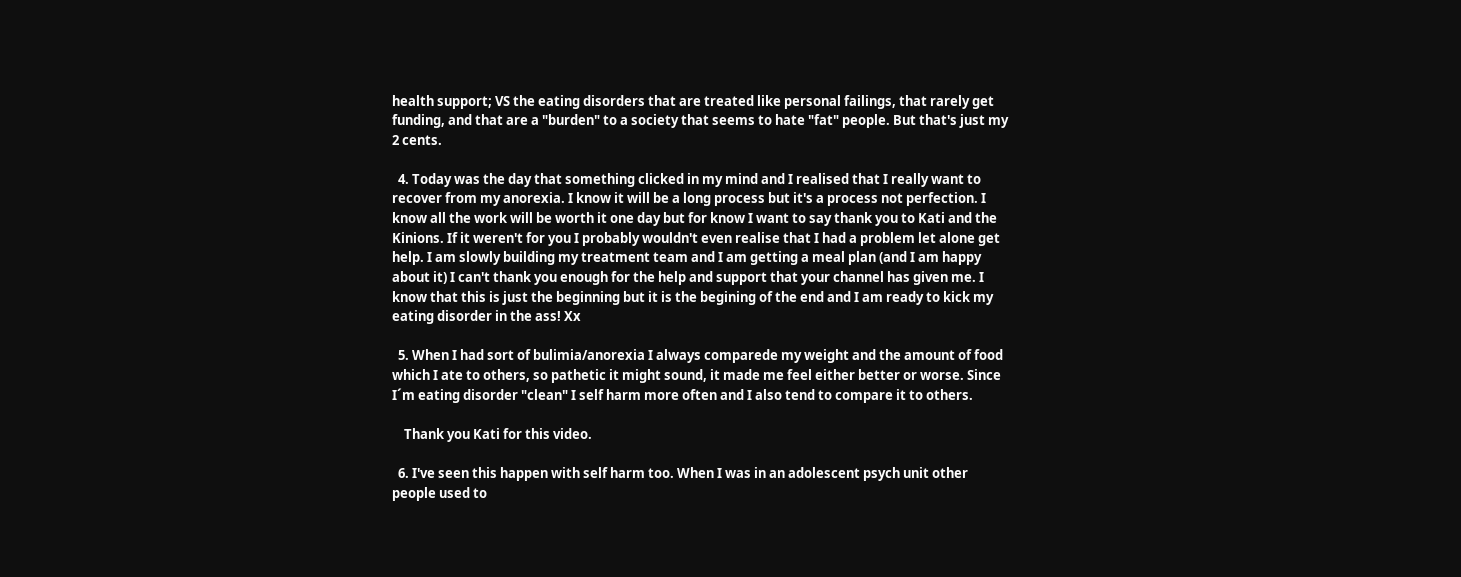health support; VS the eating disorders that are treated like personal failings, that rarely get funding, and that are a "burden" to a society that seems to hate "fat" people. But that's just my 2 cents.

  4. Today was the day that something clicked in my mind and I realised that I really want to recover from my anorexia. I know it will be a long process but it's a process not perfection. I know all the work will be worth it one day but for know I want to say thank you to Kati and the Kinions. If it weren't for you I probably wouldn't even realise that I had a problem let alone get help. I am slowly building my treatment team and I am getting a meal plan (and I am happy about it) I can't thank you enough for the help and support that your channel has given me. I know that this is just the beginning but it is the begining of the end and I am ready to kick my eating disorder in the ass! Xx

  5. When I had sort of bulimia/anorexia I always comparede my weight and the amount of food which I ate to others, so pathetic it might sound, it made me feel either better or worse. Since I´m eating disorder "clean" I self harm more often and I also tend to compare it to others.

    Thank you Kati for this video.

  6. I've seen this happen with self harm too. When I was in an adolescent psych unit other people used to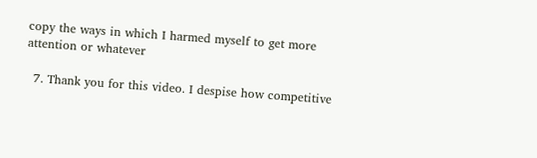copy the ways in which I harmed myself to get more attention or whatever

  7. Thank you for this video. I despise how competitive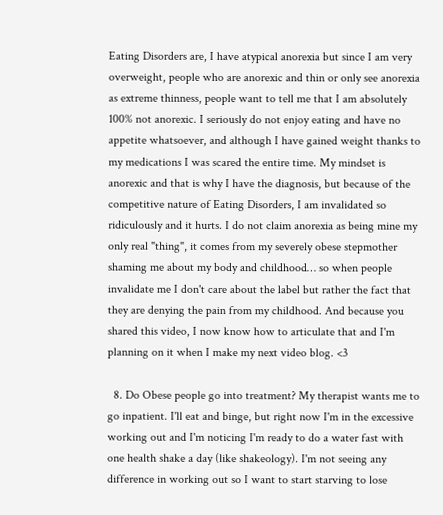Eating Disorders are, I have atypical anorexia but since I am very overweight, people who are anorexic and thin or only see anorexia as extreme thinness, people want to tell me that I am absolutely 100% not anorexic. I seriously do not enjoy eating and have no appetite whatsoever, and although I have gained weight thanks to my medications I was scared the entire time. My mindset is anorexic and that is why I have the diagnosis, but because of the competitive nature of Eating Disorders, I am invalidated so ridiculously and it hurts. I do not claim anorexia as being mine my only real "thing", it comes from my severely obese stepmother shaming me about my body and childhood… so when people invalidate me I don't care about the label but rather the fact that they are denying the pain from my childhood. And because you shared this video, I now know how to articulate that and I'm planning on it when I make my next video blog. <3

  8. Do Obese people go into treatment? My therapist wants me to go inpatient. I'll eat and binge, but right now I'm in the excessive working out and I'm noticing I'm ready to do a water fast with one health shake a day (like shakeology). I'm not seeing any difference in working out so I want to start starving to lose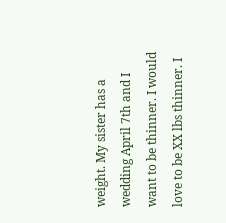weight. My sister has a wedding April 7th and I want to be thinner. I would love to be XX lbs thinner. I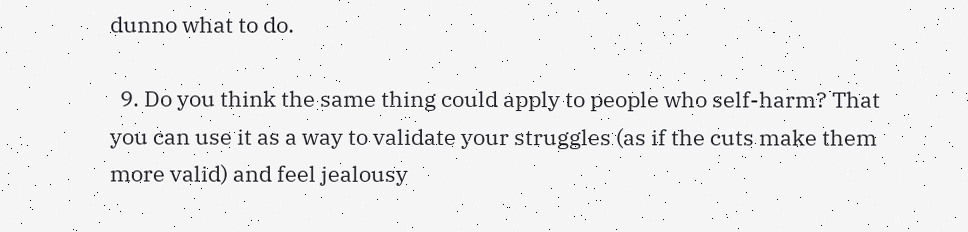dunno what to do.

  9. Do you think the same thing could apply to people who self-harm? That you can use it as a way to validate your struggles (as if the cuts make them more valid) and feel jealousy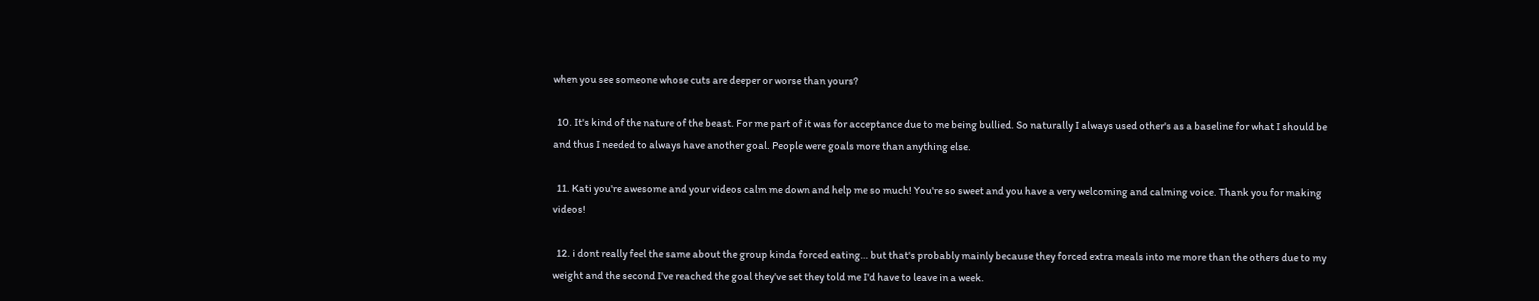when you see someone whose cuts are deeper or worse than yours?

  10. It's kind of the nature of the beast. For me part of it was for acceptance due to me being bullied. So naturally I always used other's as a baseline for what I should be and thus I needed to always have another goal. People were goals more than anything else.

  11. Kati you're awesome and your videos calm me down and help me so much! You're so sweet and you have a very welcoming and calming voice. Thank you for making videos!

  12. i dont really feel the same about the group kinda forced eating… but that's probably mainly because they forced extra meals into me more than the others due to my weight and the second I've reached the goal they've set they told me I'd have to leave in a week.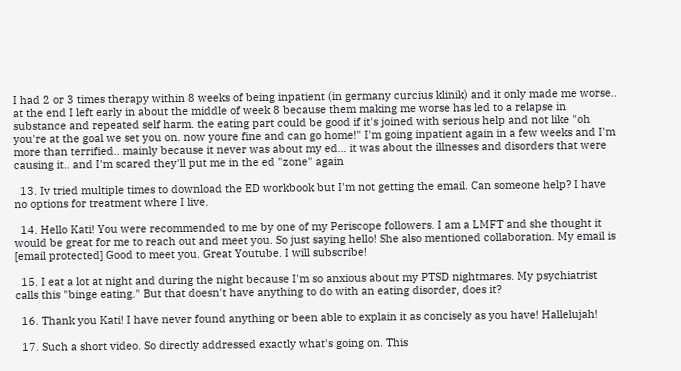I had 2 or 3 times therapy within 8 weeks of being inpatient (in germany curcius klinik) and it only made me worse.. at the end I left early in about the middle of week 8 because them making me worse has led to a relapse in substance and repeated self harm. the eating part could be good if it's joined with serious help and not like "oh you're at the goal we set you on. now youre fine and can go home!" I'm going inpatient again in a few weeks and I'm more than terrified.. mainly because it never was about my ed… it was about the illnesses and disorders that were causing it.. and I'm scared they'll put me in the ed "zone" again

  13. Iv tried multiple times to download the ED workbook but I'm not getting the email. Can someone help? I have no options for treatment where I live.

  14. Hello Kati! You were recommended to me by one of my Periscope followers. I am a LMFT and she thought it would be great for me to reach out and meet you. So just saying hello! She also mentioned collaboration. My email is [email protected] Good to meet you. Great Youtube. I will subscribe!

  15. I eat a lot at night and during the night because I'm so anxious about my PTSD nightmares. My psychiatrist calls this "binge eating." But that doesn't have anything to do with an eating disorder, does it?

  16. Thank you Kati! I have never found anything or been able to explain it as concisely as you have! Hallelujah!

  17. Such a short video. So directly addressed exactly what's going on. This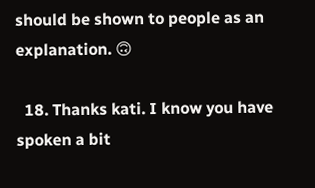should be shown to people as an explanation. 🙃

  18. Thanks kati. I know you have spoken a bit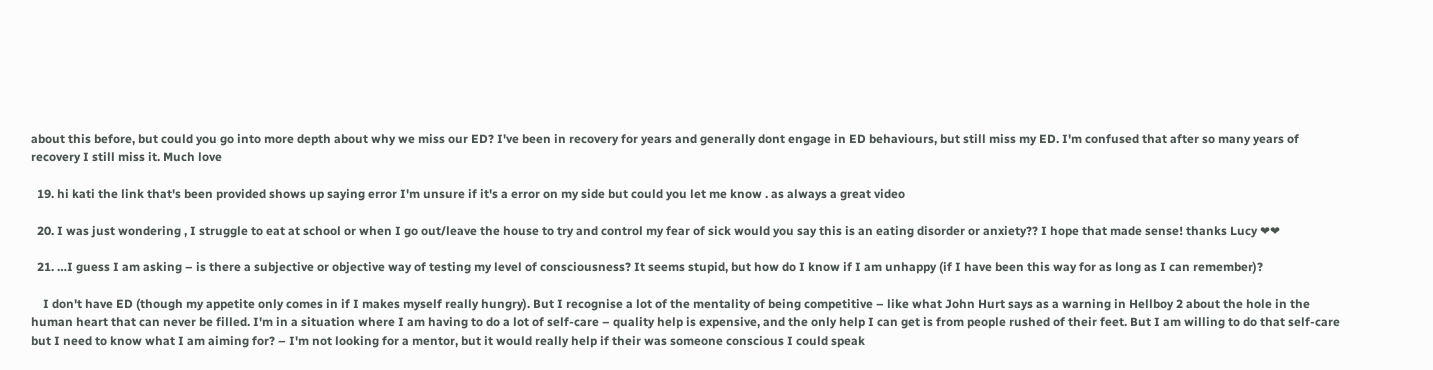about this before, but could you go into more depth about why we miss our ED? I've been in recovery for years and generally dont engage in ED behaviours, but still miss my ED. I'm confused that after so many years of recovery I still miss it. Much love

  19. hi kati the link that's been provided shows up saying error I'm unsure if it's a error on my side but could you let me know . as always a great video

  20. I was just wondering , I struggle to eat at school or when I go out/leave the house to try and control my fear of sick would you say this is an eating disorder or anxiety?? I hope that made sense! thanks Lucy ❤❤

  21. …I guess I am asking – is there a subjective or objective way of testing my level of consciousness? It seems stupid, but how do I know if I am unhappy (if I have been this way for as long as I can remember)?

    I don't have ED (though my appetite only comes in if I makes myself really hungry). But I recognise a lot of the mentality of being competitive – like what John Hurt says as a warning in Hellboy 2 about the hole in the human heart that can never be filled. I'm in a situation where I am having to do a lot of self-care – quality help is expensive, and the only help I can get is from people rushed of their feet. But I am willing to do that self-care but I need to know what I am aiming for? – I'm not looking for a mentor, but it would really help if their was someone conscious I could speak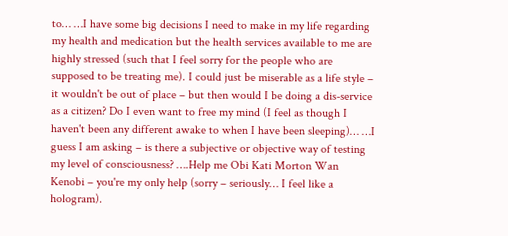to… …I have some big decisions I need to make in my life regarding my health and medication but the health services available to me are highly stressed (such that I feel sorry for the people who are supposed to be treating me). I could just be miserable as a life style – it wouldn't be out of place – but then would I be doing a dis-service as a citizen? Do I even want to free my mind (I feel as though I haven't been any different awake to when I have been sleeping)… …I guess I am asking – is there a subjective or objective way of testing my level of consciousness? ….Help me Obi Kati Morton Wan Kenobi – you're my only help (sorry – seriously… I feel like a hologram).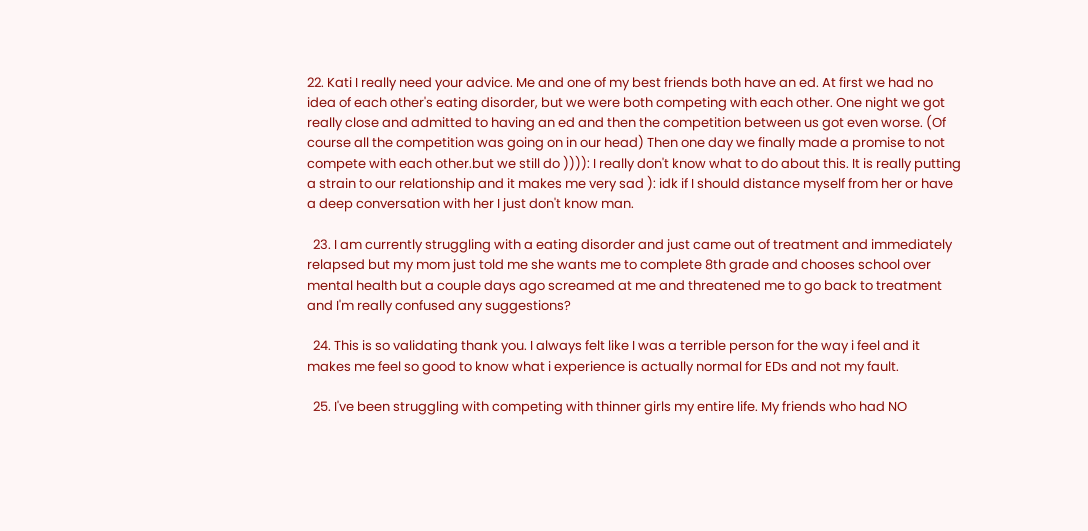22. Kati I really need your advice. Me and one of my best friends both have an ed. At first we had no idea of each other's eating disorder, but we were both competing with each other. One night we got really close and admitted to having an ed and then the competition between us got even worse. (Of course all the competition was going on in our head) Then one day we finally made a promise to not compete with each other.but we still do )))): I really don't know what to do about this. It is really putting a strain to our relationship and it makes me very sad ): idk if I should distance myself from her or have a deep conversation with her I just don't know man.

  23. I am currently struggling with a eating disorder and just came out of treatment and immediately relapsed but my mom just told me she wants me to complete 8th grade and chooses school over mental health but a couple days ago screamed at me and threatened me to go back to treatment and I'm really confused any suggestions?

  24. This is so validating thank you. I always felt like I was a terrible person for the way i feel and it makes me feel so good to know what i experience is actually normal for EDs and not my fault.

  25. I've been struggling with competing with thinner girls my entire life. My friends who had NO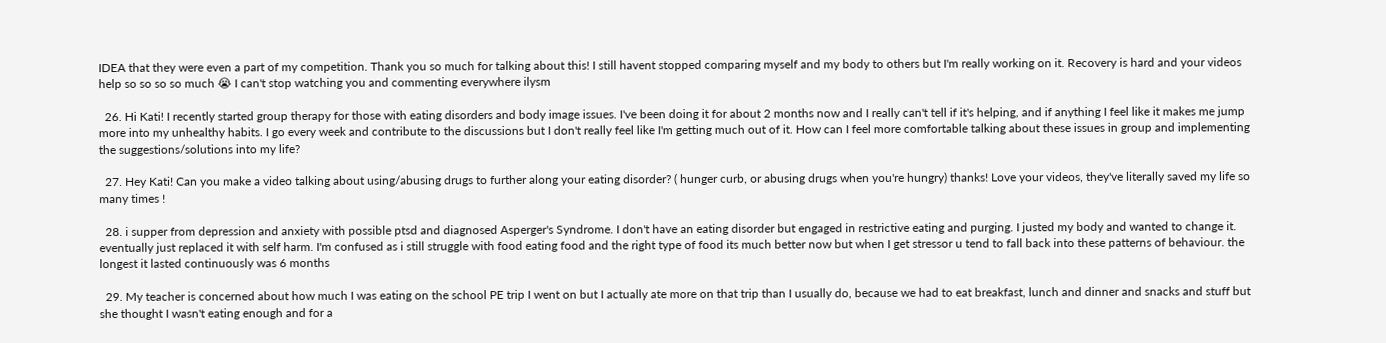IDEA that they were even a part of my competition. Thank you so much for talking about this! I still havent stopped comparing myself and my body to others but I'm really working on it. Recovery is hard and your videos help so so so so much 😭 I can't stop watching you and commenting everywhere ilysm

  26. Hi Kati! I recently started group therapy for those with eating disorders and body image issues. I've been doing it for about 2 months now and I really can't tell if it's helping, and if anything I feel like it makes me jump more into my unhealthy habits. I go every week and contribute to the discussions but I don't really feel like I'm getting much out of it. How can I feel more comfortable talking about these issues in group and implementing the suggestions/solutions into my life?

  27. Hey Kati! Can you make a video talking about using/abusing drugs to further along your eating disorder? ( hunger curb, or abusing drugs when you're hungry) thanks! Love your videos, they've literally saved my life so many times !

  28. i supper from depression and anxiety with possible ptsd and diagnosed Asperger's Syndrome. I don't have an eating disorder but engaged in restrictive eating and purging. I justed my body and wanted to change it. eventually just replaced it with self harm. I'm confused as i still struggle with food eating food and the right type of food its much better now but when I get stressor u tend to fall back into these patterns of behaviour. the longest it lasted continuously was 6 months

  29. My teacher is concerned about how much I was eating on the school PE trip I went on but I actually ate more on that trip than I usually do, because we had to eat breakfast, lunch and dinner and snacks and stuff but she thought I wasn't eating enough and for a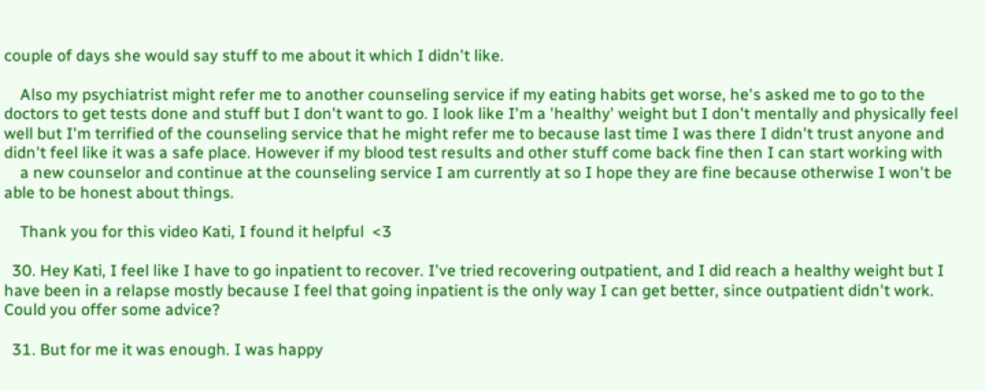couple of days she would say stuff to me about it which I didn't like.

    Also my psychiatrist might refer me to another counseling service if my eating habits get worse, he's asked me to go to the doctors to get tests done and stuff but I don't want to go. I look like I'm a 'healthy' weight but I don't mentally and physically feel well but I'm terrified of the counseling service that he might refer me to because last time I was there I didn't trust anyone and didn't feel like it was a safe place. However if my blood test results and other stuff come back fine then I can start working with
    a new counselor and continue at the counseling service I am currently at so I hope they are fine because otherwise I won't be able to be honest about things.

    Thank you for this video Kati, I found it helpful  <3

  30. Hey Kati, I feel like I have to go inpatient to recover. I've tried recovering outpatient, and I did reach a healthy weight but I have been in a relapse mostly because I feel that going inpatient is the only way I can get better, since outpatient didn't work. Could you offer some advice?

  31. But for me it was enough. I was happy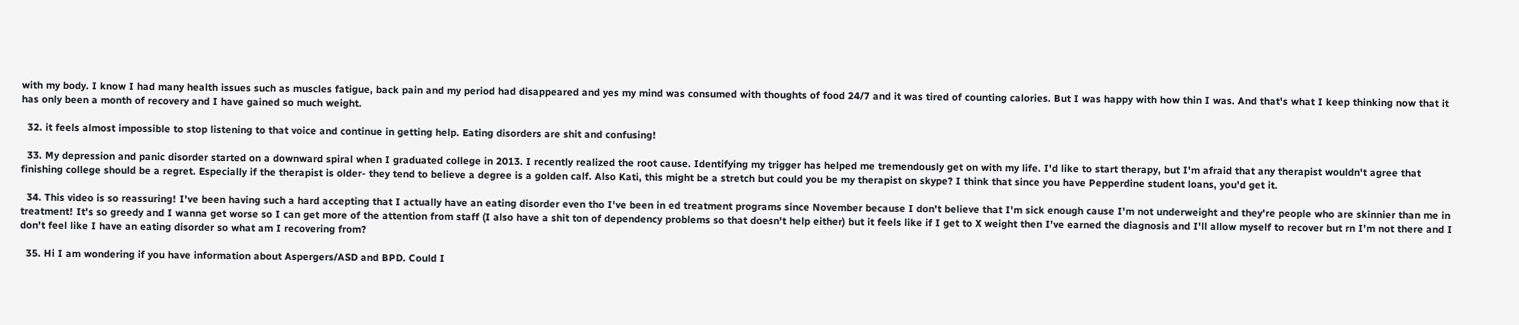with my body. I know I had many health issues such as muscles fatigue, back pain and my period had disappeared and yes my mind was consumed with thoughts of food 24/7 and it was tired of counting calories. But I was happy with how thin I was. And that's what I keep thinking now that it has only been a month of recovery and I have gained so much weight.

  32. it feels almost impossible to stop listening to that voice and continue in getting help. Eating disorders are shit and confusing!

  33. My depression and panic disorder started on a downward spiral when I graduated college in 2013. I recently realized the root cause. Identifying my trigger has helped me tremendously get on with my life. I'd like to start therapy, but I'm afraid that any therapist wouldn't agree that finishing college should be a regret. Especially if the therapist is older- they tend to believe a degree is a golden calf. Also Kati, this might be a stretch but could you be my therapist on skype? I think that since you have Pepperdine student loans, you'd get it.

  34. This video is so reassuring! I've been having such a hard accepting that I actually have an eating disorder even tho I've been in ed treatment programs since November because I don't believe that I'm sick enough cause I'm not underweight and they're people who are skinnier than me in treatment! It's so greedy and I wanna get worse so I can get more of the attention from staff (I also have a shit ton of dependency problems so that doesn't help either) but it feels like if I get to X weight then I've earned the diagnosis and I'll allow myself to recover but rn I'm not there and I don't feel like I have an eating disorder so what am I recovering from?

  35. Hi I am wondering if you have information about Aspergers/ASD and BPD. Could I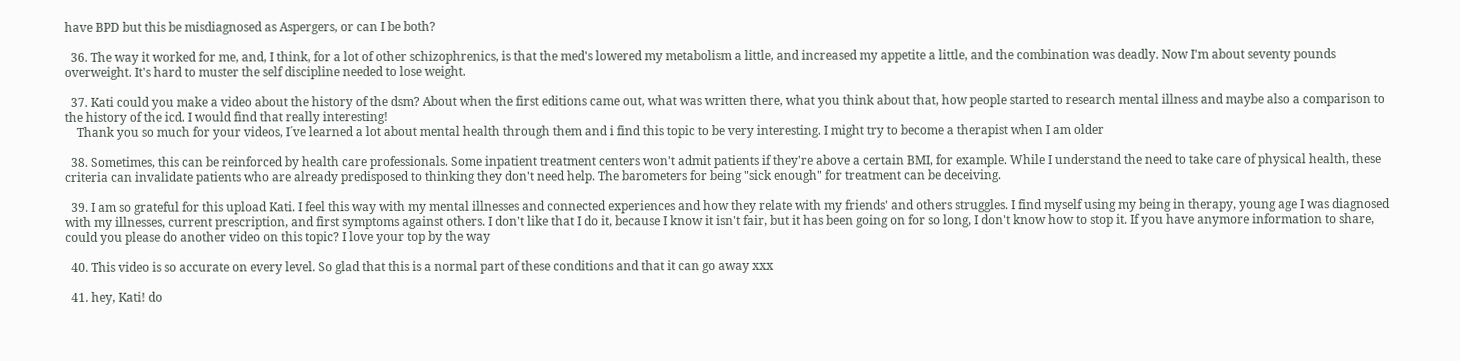have BPD but this be misdiagnosed as Aspergers, or can I be both?

  36. The way it worked for me, and, I think, for a lot of other schizophrenics, is that the med's lowered my metabolism a little, and increased my appetite a little, and the combination was deadly. Now I'm about seventy pounds overweight. It's hard to muster the self discipline needed to lose weight.

  37. Kati could you make a video about the history of the dsm? About when the first editions came out, what was written there, what you think about that, how people started to research mental illness and maybe also a comparison to the history of the icd. I would find that really interesting!
    Thank you so much for your videos, I´ve learned a lot about mental health through them and i find this topic to be very interesting. I might try to become a therapist when I am older

  38. Sometimes, this can be reinforced by health care professionals. Some inpatient treatment centers won't admit patients if they're above a certain BMI, for example. While I understand the need to take care of physical health, these criteria can invalidate patients who are already predisposed to thinking they don't need help. The barometers for being "sick enough" for treatment can be deceiving.

  39. I am so grateful for this upload Kati. I feel this way with my mental illnesses and connected experiences and how they relate with my friends' and others struggles. I find myself using my being in therapy, young age I was diagnosed with my illnesses, current prescription, and first symptoms against others. I don't like that I do it, because I know it isn't fair, but it has been going on for so long, I don't know how to stop it. If you have anymore information to share, could you please do another video on this topic? I love your top by the way

  40. This video is so accurate on every level. So glad that this is a normal part of these conditions and that it can go away xxx

  41. hey, Kati! do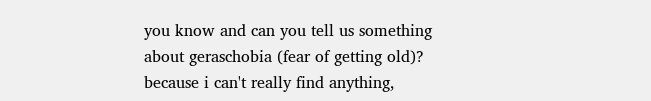you know and can you tell us something about geraschobia (fear of getting old)? because i can't really find anything,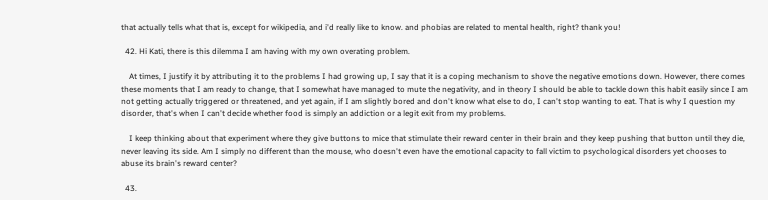that actually tells what that is, except for wikipedia, and i'd really like to know. and phobias are related to mental health, right? thank you!

  42. Hi Kati, there is this dilemma I am having with my own overating problem.

    At times, I justify it by attributing it to the problems I had growing up, I say that it is a coping mechanism to shove the negative emotions down. However, there comes these moments that I am ready to change, that I somewhat have managed to mute the negativity, and in theory I should be able to tackle down this habit easily since I am not getting actually triggered or threatened, and yet again, if I am slightly bored and don't know what else to do, I can't stop wanting to eat. That is why I question my disorder, that's when I can't decide whether food is simply an addiction or a legit exit from my problems.

    I keep thinking about that experiment where they give buttons to mice that stimulate their reward center in their brain and they keep pushing that button until they die, never leaving its side. Am I simply no different than the mouse, who doesn't even have the emotional capacity to fall victim to psychological disorders yet chooses to abuse its brain's reward center?

  43.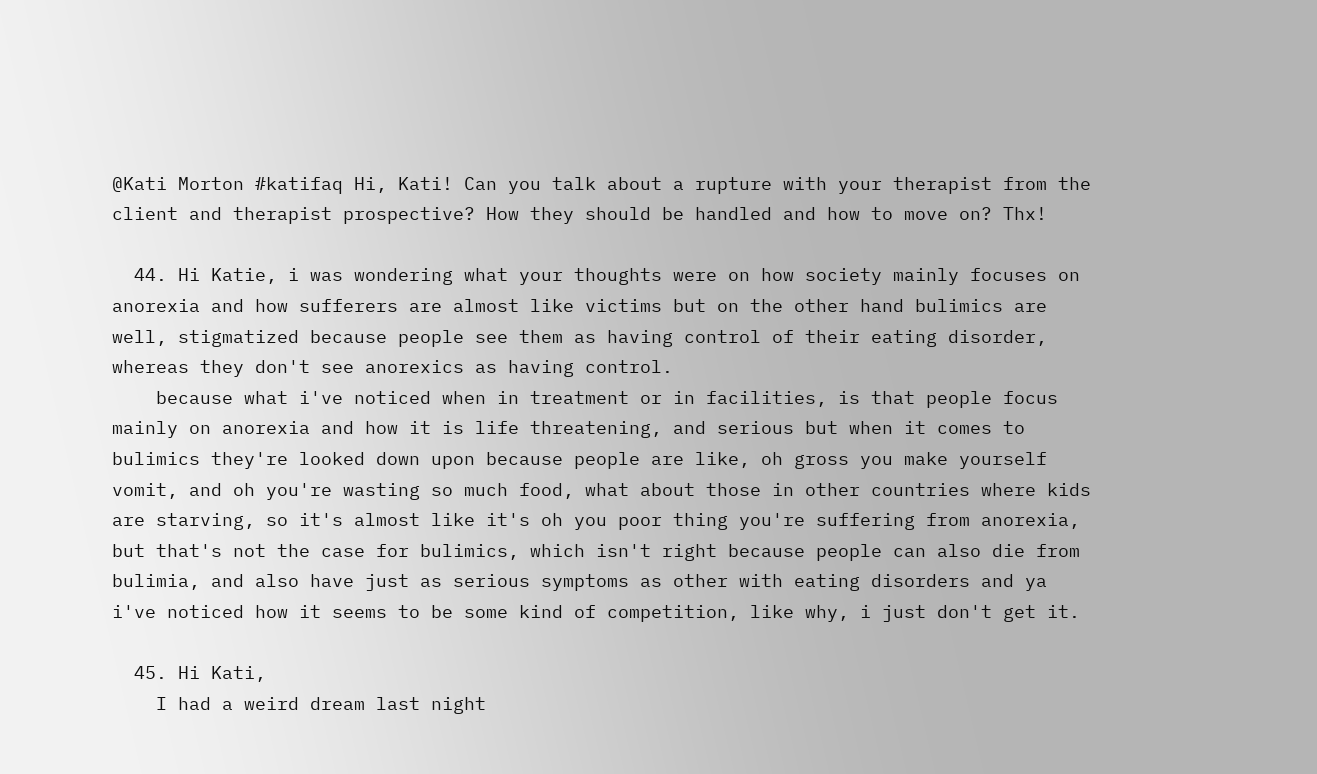@Kati Morton #katifaq Hi, Kati! Can you talk about a rupture with your therapist from the client and therapist prospective? How they should be handled and how to move on? Thx!

  44. Hi Katie, i was wondering what your thoughts were on how society mainly focuses on anorexia and how sufferers are almost like victims but on the other hand bulimics are well, stigmatized because people see them as having control of their eating disorder, whereas they don't see anorexics as having control.
    because what i've noticed when in treatment or in facilities, is that people focus mainly on anorexia and how it is life threatening, and serious but when it comes to bulimics they're looked down upon because people are like, oh gross you make yourself vomit, and oh you're wasting so much food, what about those in other countries where kids are starving, so it's almost like it's oh you poor thing you're suffering from anorexia, but that's not the case for bulimics, which isn't right because people can also die from bulimia, and also have just as serious symptoms as other with eating disorders and ya i've noticed how it seems to be some kind of competition, like why, i just don't get it.

  45. Hi Kati,
    I had a weird dream last night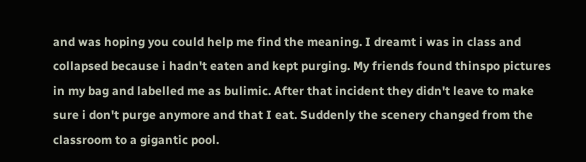and was hoping you could help me find the meaning. I dreamt i was in class and collapsed because i hadn't eaten and kept purging. My friends found thinspo pictures in my bag and labelled me as bulimic. After that incident they didn't leave to make sure i don't purge anymore and that I eat. Suddenly the scenery changed from the classroom to a gigantic pool.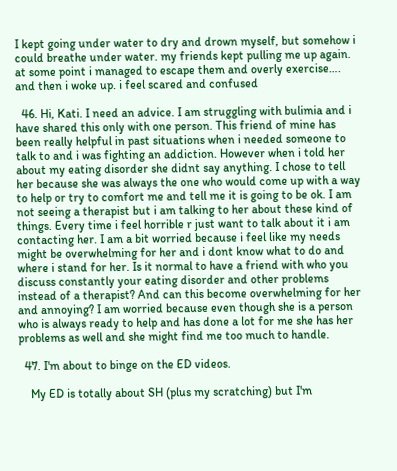I kept going under water to dry and drown myself, but somehow i could breathe under water. my friends kept pulling me up again. at some point i managed to escape them and overly exercise…. and then i woke up. i feel scared and confused

  46. Hi, Kati. I need an advice. I am struggling with bulimia and i have shared this only with one person. This friend of mine has been really helpful in past situations when i needed someone to talk to and i was fighting an addiction. However when i told her about my eating disorder she didnt say anything. I chose to tell her because she was always the one who would come up with a way to help or try to comfort me and tell me it is going to be ok. I am not seeing a therapist but i am talking to her about these kind of things. Every time i feel horrible r just want to talk about it i am contacting her. I am a bit worried because i feel like my needs might be overwhelming for her and i dont know what to do and where i stand for her. Is it normal to have a friend with who you discuss constantly your eating disorder and other problems instead of a therapist? And can this become overwhelming for her and annoying? I am worried because even though she is a person who is always ready to help and has done a lot for me she has her problems as well and she might find me too much to handle.

  47. I'm about to binge on the ED videos.

    My ED is totally about SH (plus my scratching) but I'm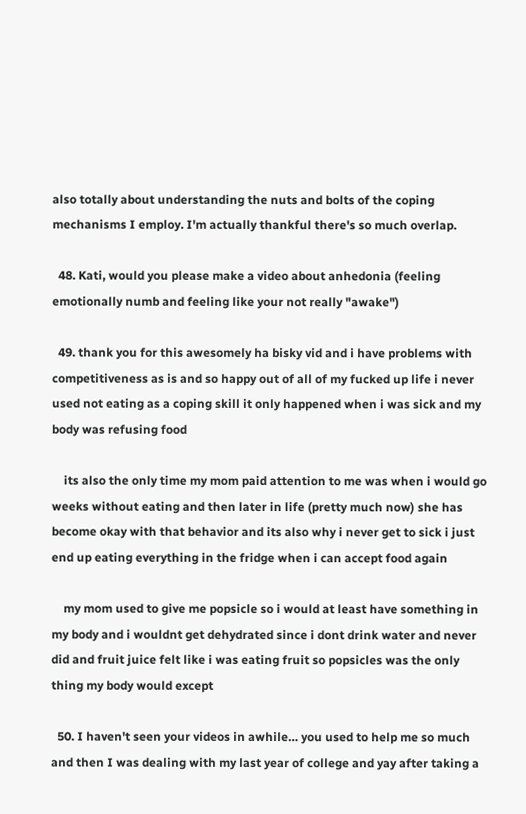also totally about understanding the nuts and bolts of the coping mechanisms I employ. I'm actually thankful there's so much overlap.

  48. Kati, would you please make a video about anhedonia (feeling emotionally numb and feeling like your not really "awake")

  49. thank you for this awesomely ha bisky vid and i have problems with competitiveness as is and so happy out of all of my fucked up life i never used not eating as a coping skill it only happened when i was sick and my body was refusing food

    its also the only time my mom paid attention to me was when i would go weeks without eating and then later in life (pretty much now) she has become okay with that behavior and its also why i never get to sick i just end up eating everything in the fridge when i can accept food again

    my mom used to give me popsicle so i would at least have something in my body and i wouldnt get dehydrated since i dont drink water and never did and fruit juice felt like i was eating fruit so popsicles was the only thing my body would except

  50. I haven't seen your videos in awhile… you used to help me so much and then I was dealing with my last year of college and yay after taking a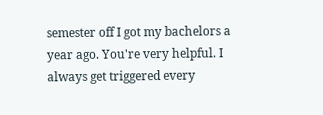semester off I got my bachelors a year ago. You're very helpful. I always get triggered every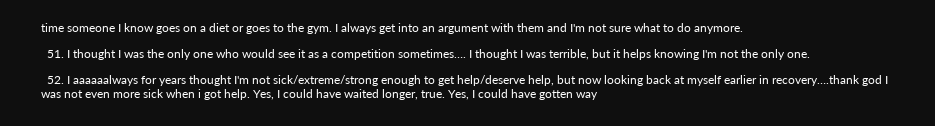time someone I know goes on a diet or goes to the gym. I always get into an argument with them and I'm not sure what to do anymore.

  51. I thought I was the only one who would see it as a competition sometimes…. I thought I was terrible, but it helps knowing I'm not the only one.

  52. I aaaaaalways for years thought I'm not sick/extreme/strong enough to get help/deserve help, but now looking back at myself earlier in recovery….thank god I was not even more sick when i got help. Yes, I could have waited longer, true. Yes, I could have gotten way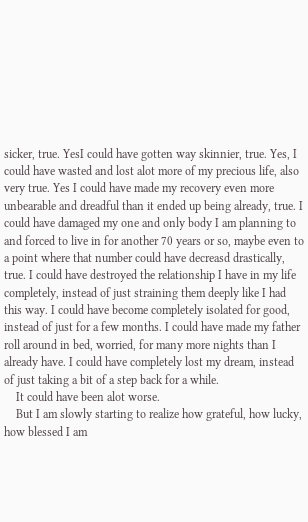sicker, true. YesI could have gotten way skinnier, true. Yes, I could have wasted and lost alot more of my precious life, also very true. Yes I could have made my recovery even more unbearable and dreadful than it ended up being already, true. I could have damaged my one and only body I am planning to and forced to live in for another 70 years or so, maybe even to a point where that number could have decreasd drastically, true. I could have destroyed the relationship I have in my life completely, instead of just straining them deeply like I had this way. I could have become completely isolated for good, instead of just for a few months. I could have made my father roll around in bed, worried, for many more nights than I already have. I could have completely lost my dream, instead of just taking a bit of a step back for a while.
    It could have been alot worse.
    But I am slowly starting to realize how grateful, how lucky, how blessed I am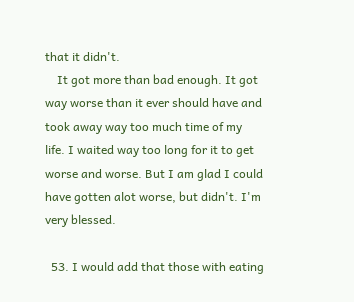that it didn't.
    It got more than bad enough. It got way worse than it ever should have and took away way too much time of my life. I waited way too long for it to get worse and worse. But I am glad I could have gotten alot worse, but didn't. I'm very blessed.

  53. I would add that those with eating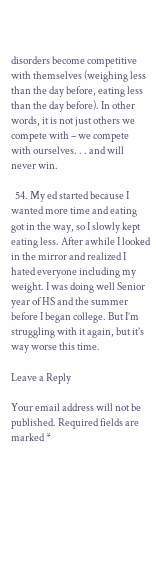disorders become competitive with themselves (weighing less than the day before, eating less than the day before). In other words, it is not just others we compete with – we compete with ourselves. . . and will never win.

  54. My ed started because I wanted more time and eating got in the way, so I slowly kept eating less. After awhile I looked in the mirror and realized I hated everyone including my weight. I was doing well Senior year of HS and the summer before I began college. But I’m struggling with it again, but it’s way worse this time.

Leave a Reply

Your email address will not be published. Required fields are marked *